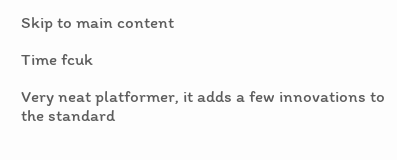Skip to main content

Time fcuk

Very neat platformer, it adds a few innovations to the standard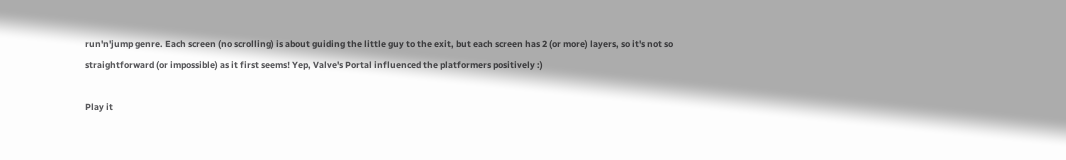run'n'jump genre. Each screen (no scrolling) is about guiding the little guy to the exit, but each screen has 2 (or more) layers, so it's not so straightforward (or impossible) as it first seems! Yep, Valve's Portal influenced the platformers positively :)

Play it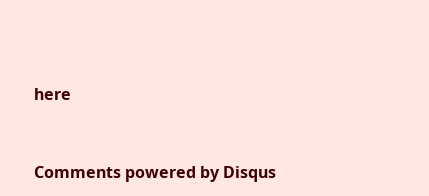here


Comments powered by Disqus